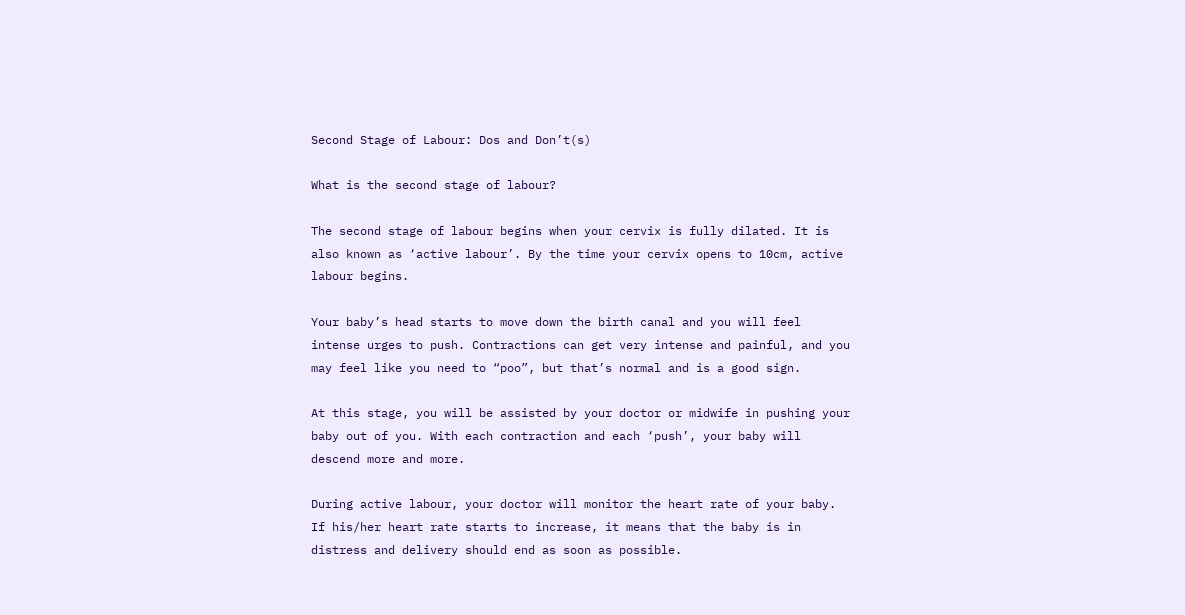Second Stage of Labour: Dos and Don’t(s)

What is the second stage of labour?

The second stage of labour begins when your cervix is fully dilated. It is also known as ‘active labour’. By the time your cervix opens to 10cm, active labour begins.

Your baby’s head starts to move down the birth canal and you will feel intense urges to push. Contractions can get very intense and painful, and you may feel like you need to “poo”, but that’s normal and is a good sign.

At this stage, you will be assisted by your doctor or midwife in pushing your baby out of you. With each contraction and each ‘push’, your baby will descend more and more.

During active labour, your doctor will monitor the heart rate of your baby. If his/her heart rate starts to increase, it means that the baby is in distress and delivery should end as soon as possible.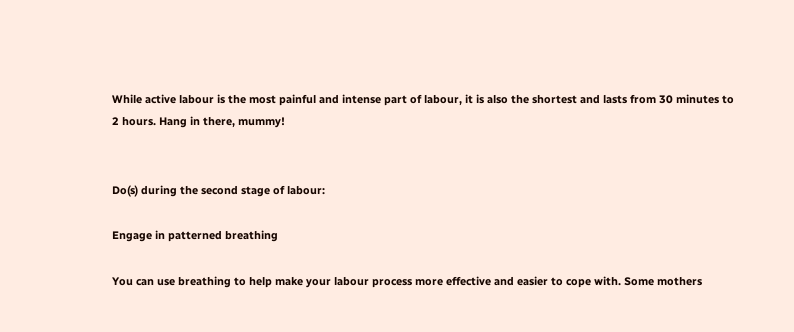While active labour is the most painful and intense part of labour, it is also the shortest and lasts from 30 minutes to 2 hours. Hang in there, mummy!


Do(s) during the second stage of labour:

Engage in patterned breathing

You can use breathing to help make your labour process more effective and easier to cope with. Some mothers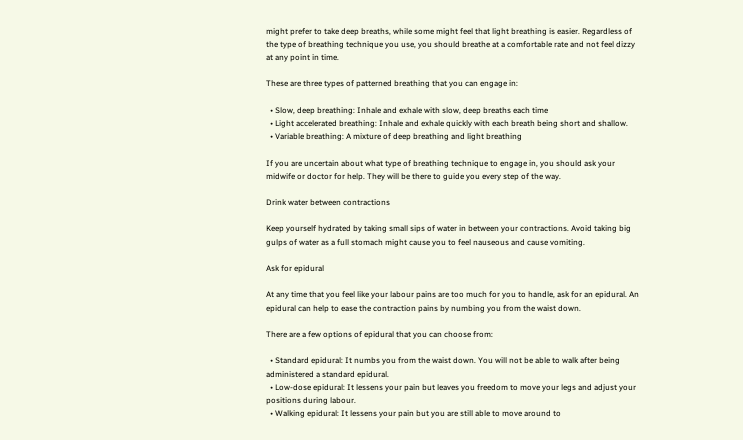might prefer to take deep breaths, while some might feel that light breathing is easier. Regardless of the type of breathing technique you use, you should breathe at a comfortable rate and not feel dizzy at any point in time.

These are three types of patterned breathing that you can engage in:

  • Slow, deep breathing: Inhale and exhale with slow, deep breaths each time
  • Light accelerated breathing: Inhale and exhale quickly with each breath being short and shallow.
  • Variable breathing: A mixture of deep breathing and light breathing

If you are uncertain about what type of breathing technique to engage in, you should ask your midwife or doctor for help. They will be there to guide you every step of the way.

Drink water between contractions

Keep yourself hydrated by taking small sips of water in between your contractions. Avoid taking big gulps of water as a full stomach might cause you to feel nauseous and cause vomiting.

Ask for epidural

At any time that you feel like your labour pains are too much for you to handle, ask for an epidural. An epidural can help to ease the contraction pains by numbing you from the waist down.

There are a few options of epidural that you can choose from:

  • Standard epidural: It numbs you from the waist down. You will not be able to walk after being administered a standard epidural.
  • Low-dose epidural: It lessens your pain but leaves you freedom to move your legs and adjust your positions during labour.
  • Walking epidural: It lessens your pain but you are still able to move around to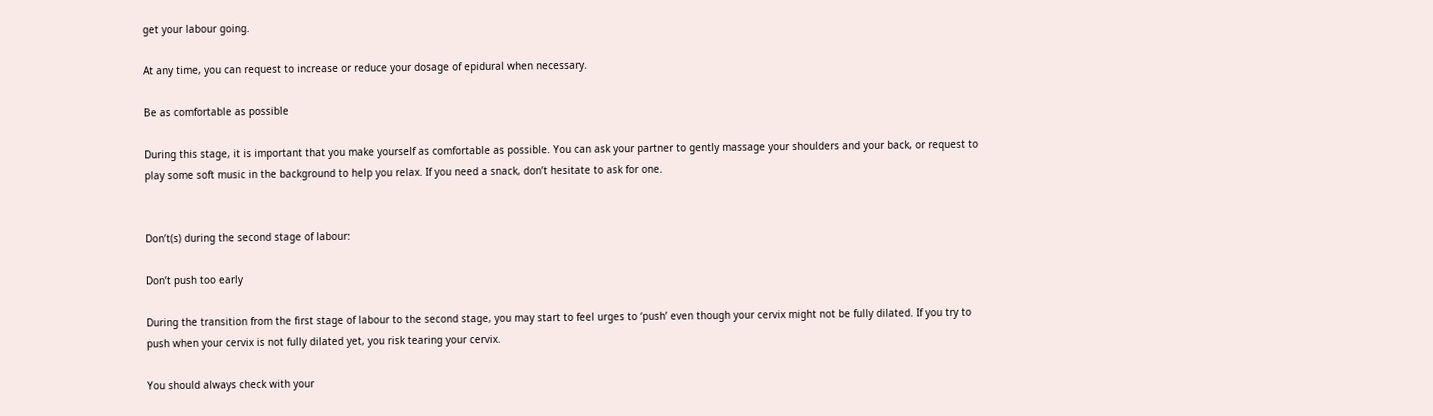get your labour going.

At any time, you can request to increase or reduce your dosage of epidural when necessary.

Be as comfortable as possible

During this stage, it is important that you make yourself as comfortable as possible. You can ask your partner to gently massage your shoulders and your back, or request to play some soft music in the background to help you relax. If you need a snack, don’t hesitate to ask for one.


Don’t(s) during the second stage of labour:

Don’t push too early

During the transition from the first stage of labour to the second stage, you may start to feel urges to ‘push’ even though your cervix might not be fully dilated. If you try to push when your cervix is not fully dilated yet, you risk tearing your cervix.

You should always check with your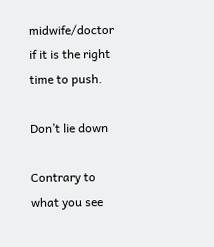midwife/doctor if it is the right time to push.

Don’t lie down

Contrary to what you see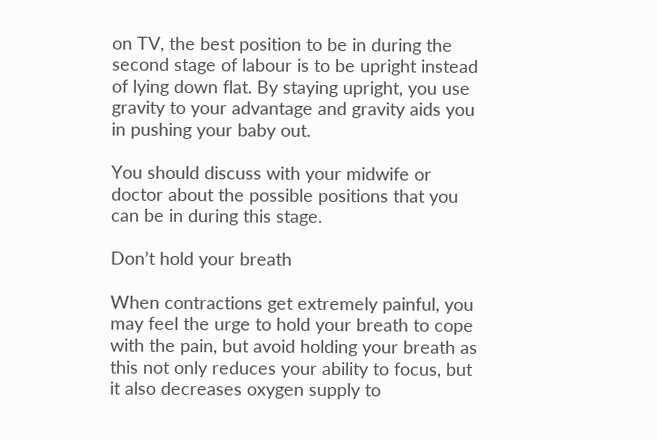on TV, the best position to be in during the second stage of labour is to be upright instead of lying down flat. By staying upright, you use gravity to your advantage and gravity aids you in pushing your baby out.

You should discuss with your midwife or doctor about the possible positions that you can be in during this stage.

Don’t hold your breath

When contractions get extremely painful, you may feel the urge to hold your breath to cope with the pain, but avoid holding your breath as this not only reduces your ability to focus, but it also decreases oxygen supply to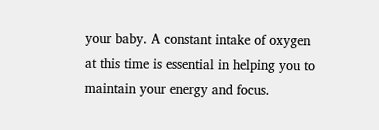your baby. A constant intake of oxygen at this time is essential in helping you to maintain your energy and focus.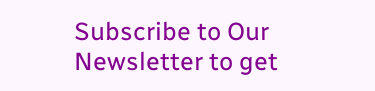Subscribe to Our Newsletter to get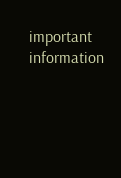important information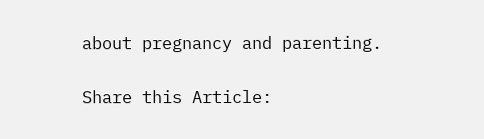about pregnancy and parenting.

Share this Article: